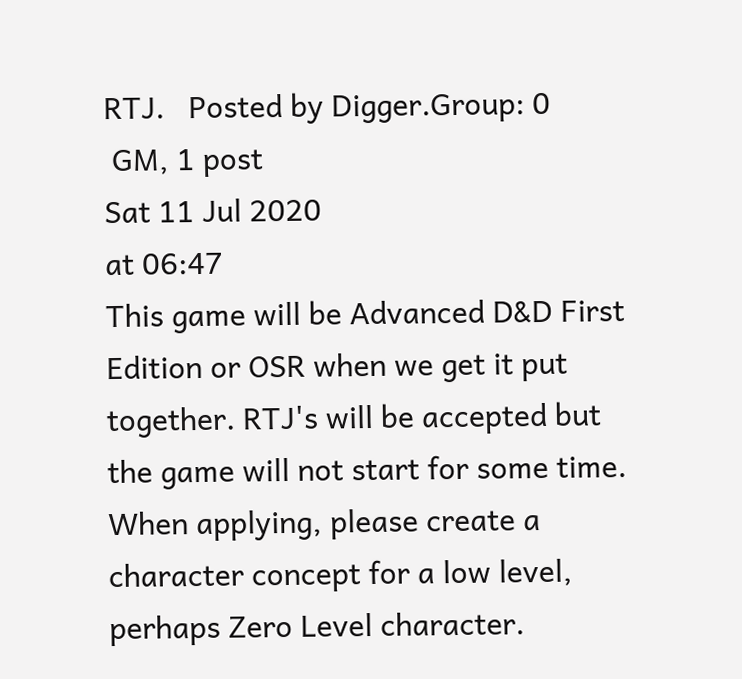RTJ.   Posted by Digger.Group: 0
 GM, 1 post
Sat 11 Jul 2020
at 06:47
This game will be Advanced D&D First Edition or OSR when we get it put together. RTJ's will be accepted but the game will not start for some time. When applying, please create a character concept for a low level, perhaps Zero Level character.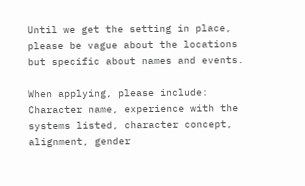Until we get the setting in place, please be vague about the locations but specific about names and events.

When applying, please include: Character name, experience with the systems listed, character concept, alignment, gender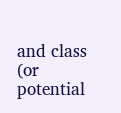and class (or potential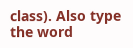class). Also type the word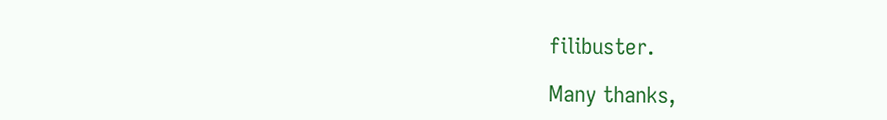filibuster.

Many thanks,